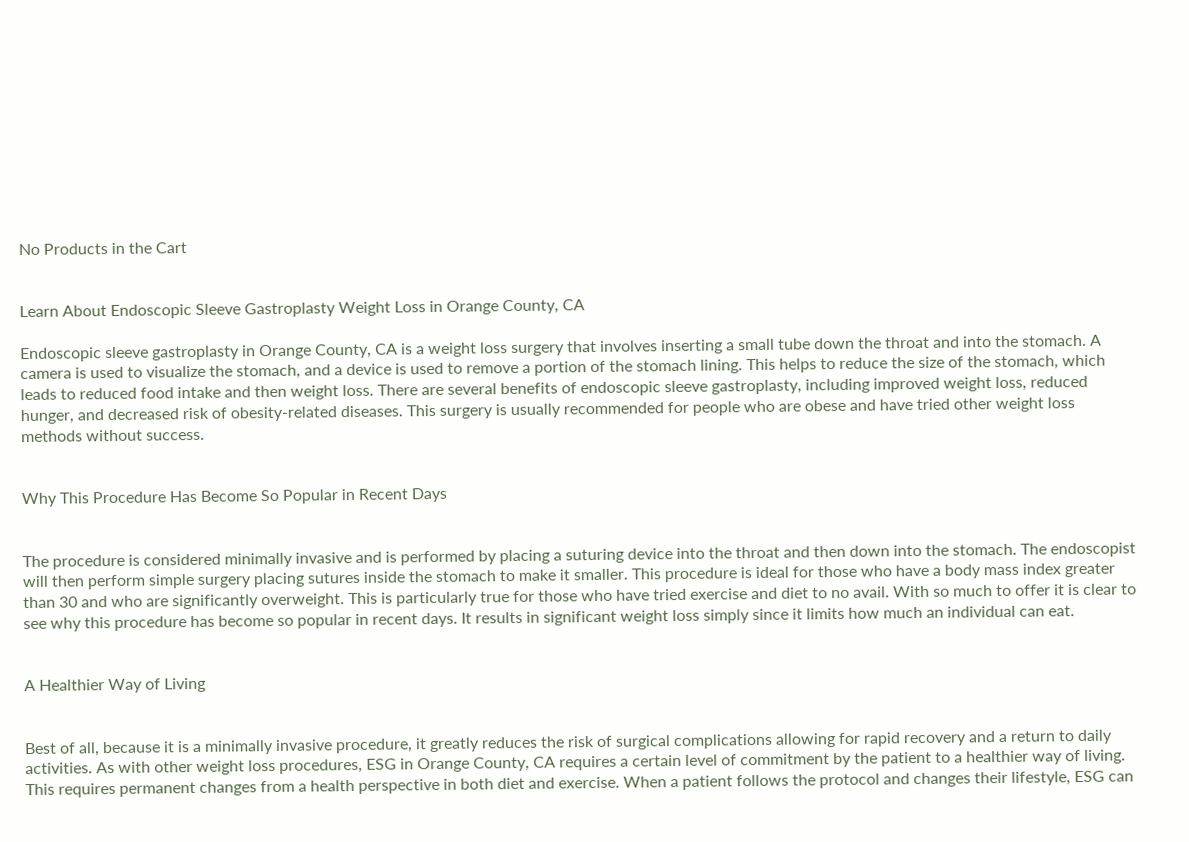No Products in the Cart


Learn About Endoscopic Sleeve Gastroplasty Weight Loss in Orange County, CA

Endoscopic sleeve gastroplasty in Orange County, CA is a weight loss surgery that involves inserting a small tube down the throat and into the stomach. A camera is used to visualize the stomach, and a device is used to remove a portion of the stomach lining. This helps to reduce the size of the stomach, which leads to reduced food intake and then weight loss. There are several benefits of endoscopic sleeve gastroplasty, including improved weight loss, reduced hunger, and decreased risk of obesity-related diseases. This surgery is usually recommended for people who are obese and have tried other weight loss methods without success.


Why This Procedure Has Become So Popular in Recent Days


The procedure is considered minimally invasive and is performed by placing a suturing device into the throat and then down into the stomach. The endoscopist will then perform simple surgery placing sutures inside the stomach to make it smaller. This procedure is ideal for those who have a body mass index greater than 30 and who are significantly overweight. This is particularly true for those who have tried exercise and diet to no avail. With so much to offer it is clear to see why this procedure has become so popular in recent days. It results in significant weight loss simply since it limits how much an individual can eat.


A Healthier Way of Living


Best of all, because it is a minimally invasive procedure, it greatly reduces the risk of surgical complications allowing for rapid recovery and a return to daily activities. As with other weight loss procedures, ESG in Orange County, CA requires a certain level of commitment by the patient to a healthier way of living. This requires permanent changes from a health perspective in both diet and exercise. When a patient follows the protocol and changes their lifestyle, ESG can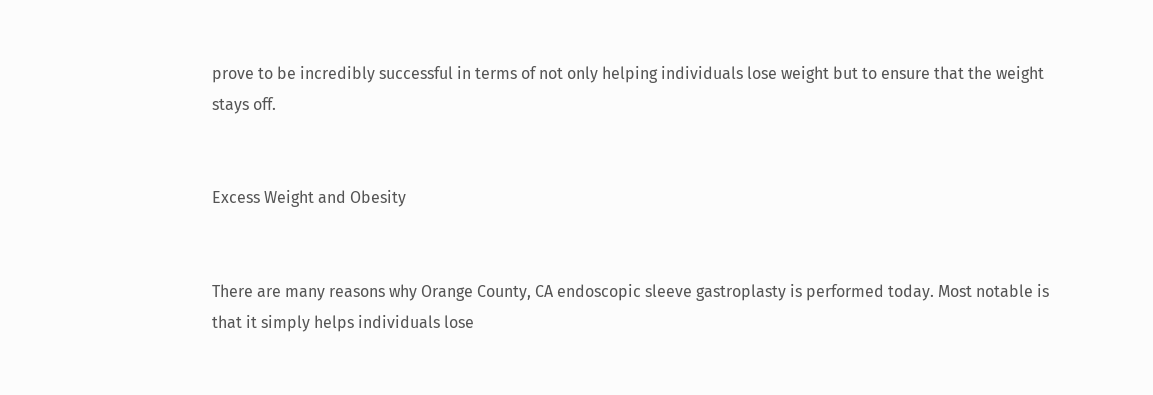prove to be incredibly successful in terms of not only helping individuals lose weight but to ensure that the weight stays off.


Excess Weight and Obesity


There are many reasons why Orange County, CA endoscopic sleeve gastroplasty is performed today. Most notable is that it simply helps individuals lose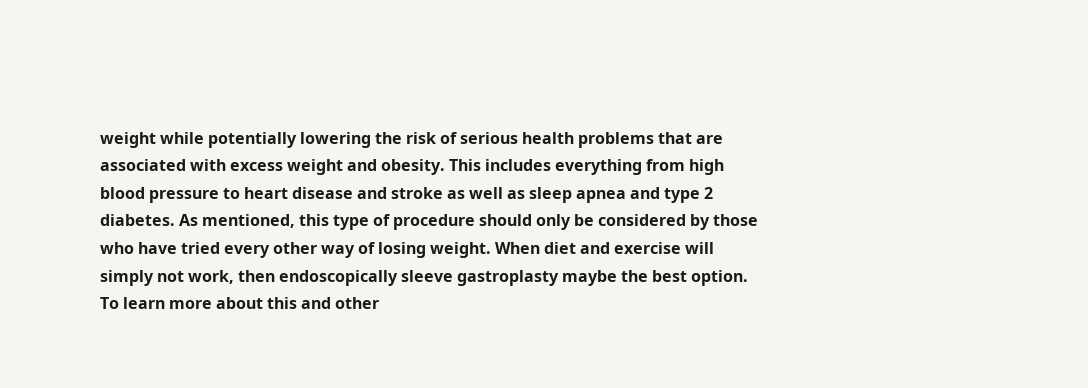weight while potentially lowering the risk of serious health problems that are associated with excess weight and obesity. This includes everything from high blood pressure to heart disease and stroke as well as sleep apnea and type 2 diabetes. As mentioned, this type of procedure should only be considered by those who have tried every other way of losing weight. When diet and exercise will simply not work, then endoscopically sleeve gastroplasty maybe the best option. To learn more about this and other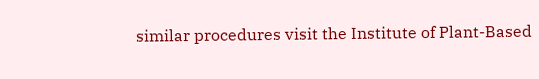similar procedures visit the Institute of Plant-Based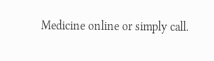Medicine online or simply call.